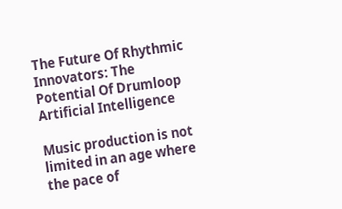The Future Of Rhythmic Innovators: The Potential Of Drumloop Artificial Intelligence

Music production is not limited in an age where the pace of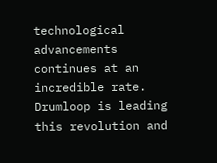technological advancements continues at an incredible rate. Drumloop is leading this revolution and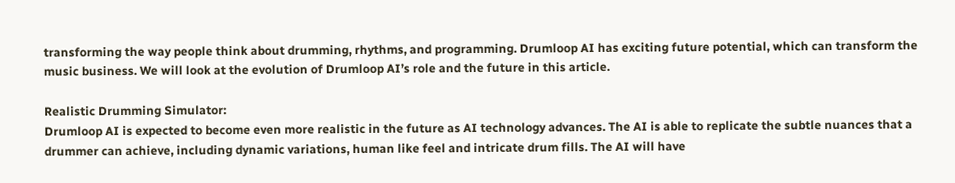transforming the way people think about drumming, rhythms, and programming. Drumloop AI has exciting future potential, which can transform the music business. We will look at the evolution of Drumloop AI’s role and the future in this article.

Realistic Drumming Simulator:
Drumloop AI is expected to become even more realistic in the future as AI technology advances. The AI is able to replicate the subtle nuances that a drummer can achieve, including dynamic variations, human like feel and intricate drum fills. The AI will have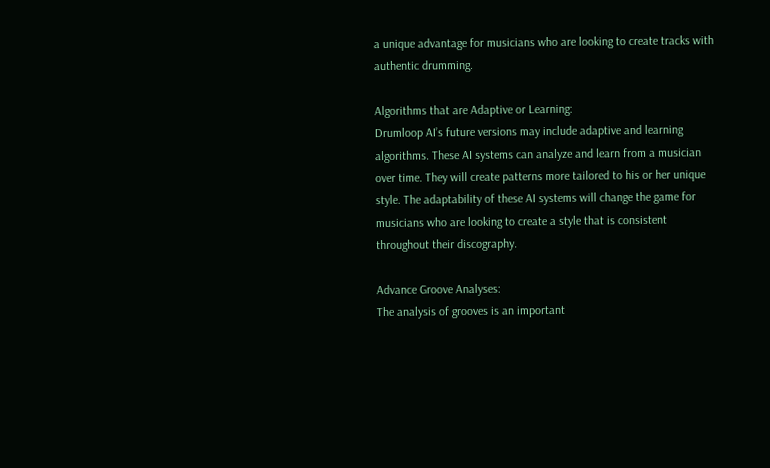a unique advantage for musicians who are looking to create tracks with authentic drumming.

Algorithms that are Adaptive or Learning:
Drumloop AI’s future versions may include adaptive and learning algorithms. These AI systems can analyze and learn from a musician over time. They will create patterns more tailored to his or her unique style. The adaptability of these AI systems will change the game for musicians who are looking to create a style that is consistent throughout their discography.

Advance Groove Analyses:
The analysis of grooves is an important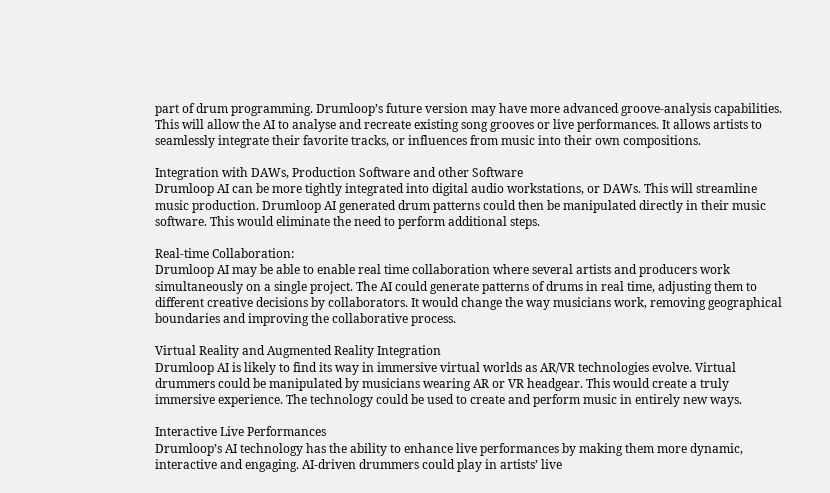part of drum programming. Drumloop’s future version may have more advanced groove-analysis capabilities. This will allow the AI to analyse and recreate existing song grooves or live performances. It allows artists to seamlessly integrate their favorite tracks, or influences from music into their own compositions.

Integration with DAWs, Production Software and other Software
Drumloop AI can be more tightly integrated into digital audio workstations, or DAWs. This will streamline music production. Drumloop AI generated drum patterns could then be manipulated directly in their music software. This would eliminate the need to perform additional steps.

Real-time Collaboration:
Drumloop AI may be able to enable real time collaboration where several artists and producers work simultaneously on a single project. The AI could generate patterns of drums in real time, adjusting them to different creative decisions by collaborators. It would change the way musicians work, removing geographical boundaries and improving the collaborative process.

Virtual Reality and Augmented Reality Integration
Drumloop AI is likely to find its way in immersive virtual worlds as AR/VR technologies evolve. Virtual drummers could be manipulated by musicians wearing AR or VR headgear. This would create a truly immersive experience. The technology could be used to create and perform music in entirely new ways.

Interactive Live Performances
Drumloop’s AI technology has the ability to enhance live performances by making them more dynamic, interactive and engaging. AI-driven drummers could play in artists’ live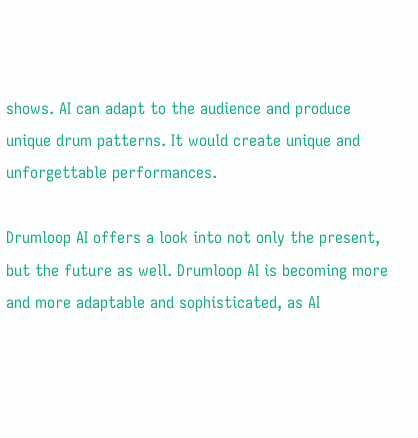shows. AI can adapt to the audience and produce unique drum patterns. It would create unique and unforgettable performances.

Drumloop AI offers a look into not only the present, but the future as well. Drumloop AI is becoming more and more adaptable and sophisticated, as AI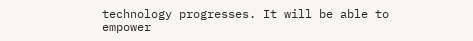technology progresses. It will be able to empower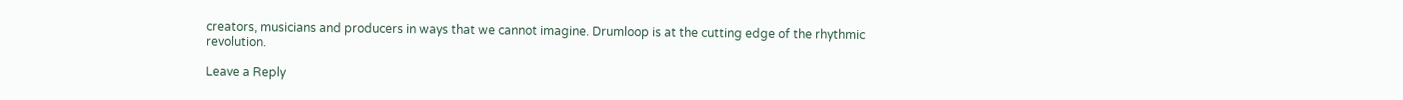creators, musicians and producers in ways that we cannot imagine. Drumloop is at the cutting edge of the rhythmic revolution.

Leave a Reply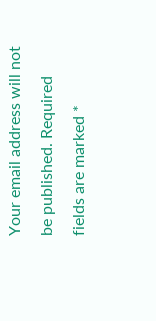Your email address will not be published. Required fields are marked *